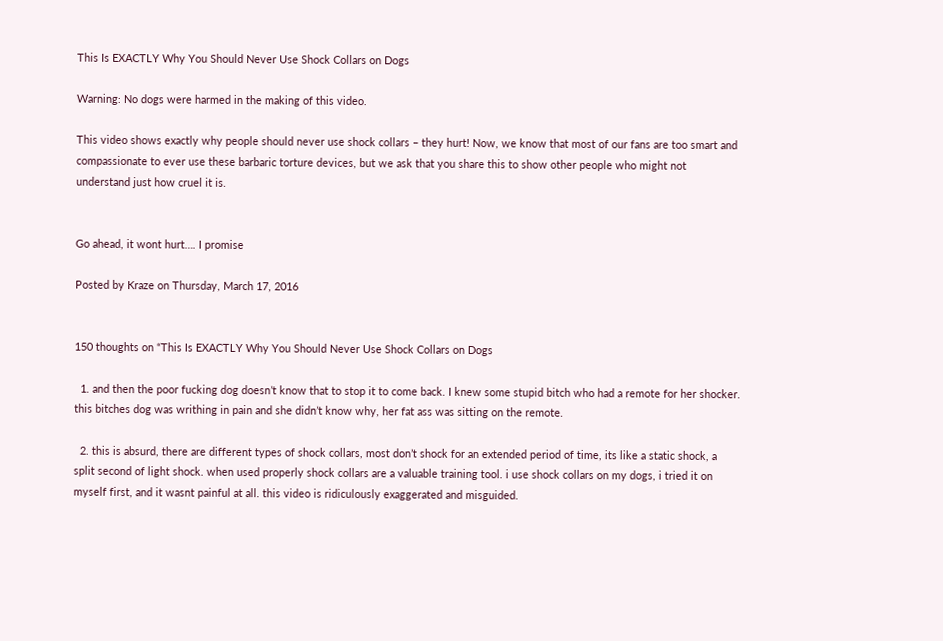This Is EXACTLY Why You Should Never Use Shock Collars on Dogs

Warning: No dogs were harmed in the making of this video.

This video shows exactly why people should never use shock collars – they hurt! Now, we know that most of our fans are too smart and compassionate to ever use these barbaric torture devices, but we ask that you share this to show other people who might not understand just how cruel it is.


Go ahead, it wont hurt…. I promise

Posted by Kraze on Thursday, March 17, 2016


150 thoughts on “This Is EXACTLY Why You Should Never Use Shock Collars on Dogs

  1. and then the poor fucking dog doesn’t know that to stop it to come back. I knew some stupid bitch who had a remote for her shocker. this bitches dog was writhing in pain and she didn’t know why, her fat ass was sitting on the remote.

  2. this is absurd, there are different types of shock collars, most don’t shock for an extended period of time, its like a static shock, a split second of light shock. when used properly shock collars are a valuable training tool. i use shock collars on my dogs, i tried it on myself first, and it wasnt painful at all. this video is ridiculously exaggerated and misguided.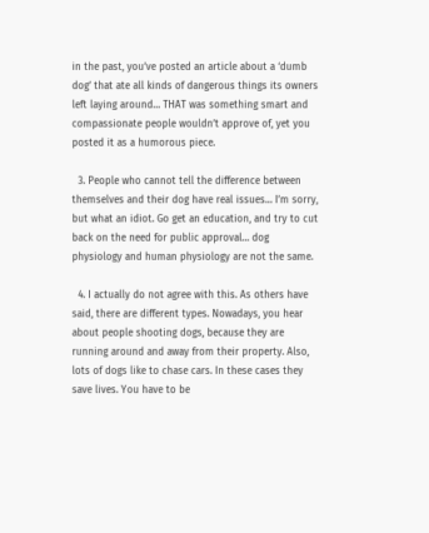in the past, you’ve posted an article about a ‘dumb dog’ that ate all kinds of dangerous things its owners left laying around… THAT was something smart and compassionate people wouldn’t approve of, yet you posted it as a humorous piece.

  3. People who cannot tell the difference between themselves and their dog have real issues… I’m sorry, but what an idiot. Go get an education, and try to cut back on the need for public approval… dog physiology and human physiology are not the same.

  4. I actually do not agree with this. As others have said, there are different types. Nowadays, you hear about people shooting dogs, because they are running around and away from their property. Also, lots of dogs like to chase cars. In these cases they save lives. You have to be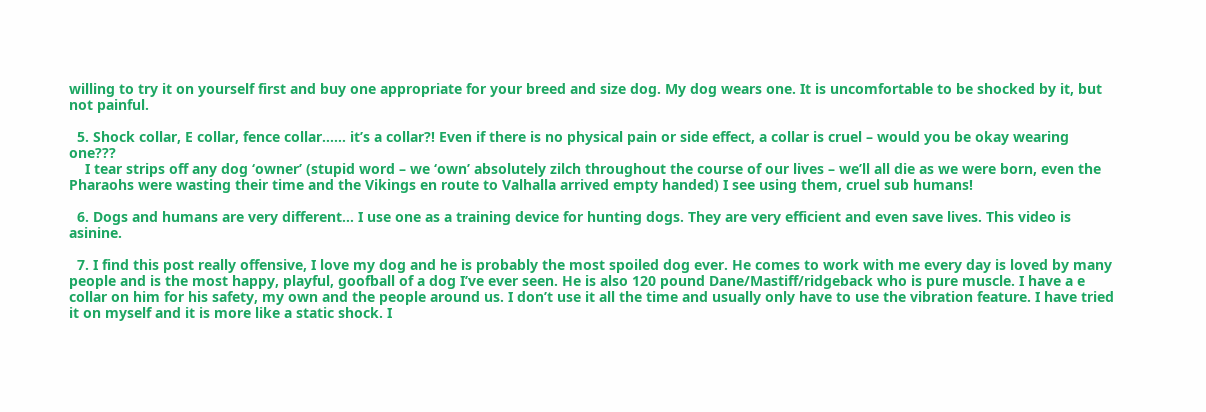willing to try it on yourself first and buy one appropriate for your breed and size dog. My dog wears one. It is uncomfortable to be shocked by it, but not painful.

  5. Shock collar, E collar, fence collar…… it’s a collar?! Even if there is no physical pain or side effect, a collar is cruel – would you be okay wearing one???
    I tear strips off any dog ‘owner’ (stupid word – we ‘own’ absolutely zilch throughout the course of our lives – we’ll all die as we were born, even the Pharaohs were wasting their time and the Vikings en route to Valhalla arrived empty handed) I see using them, cruel sub humans!

  6. Dogs and humans are very different… I use one as a training device for hunting dogs. They are very efficient and even save lives. This video is asinine.

  7. I find this post really offensive, I love my dog and he is probably the most spoiled dog ever. He comes to work with me every day is loved by many people and is the most happy, playful, goofball of a dog I’ve ever seen. He is also 120 pound Dane/Mastiff/ridgeback who is pure muscle. I have a e collar on him for his safety, my own and the people around us. I don’t use it all the time and usually only have to use the vibration feature. I have tried it on myself and it is more like a static shock. I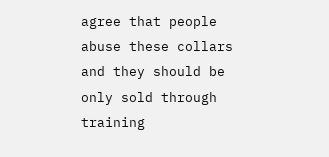agree that people abuse these collars and they should be only sold through training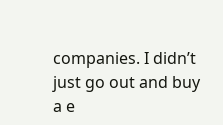companies. I didn’t just go out and buy a e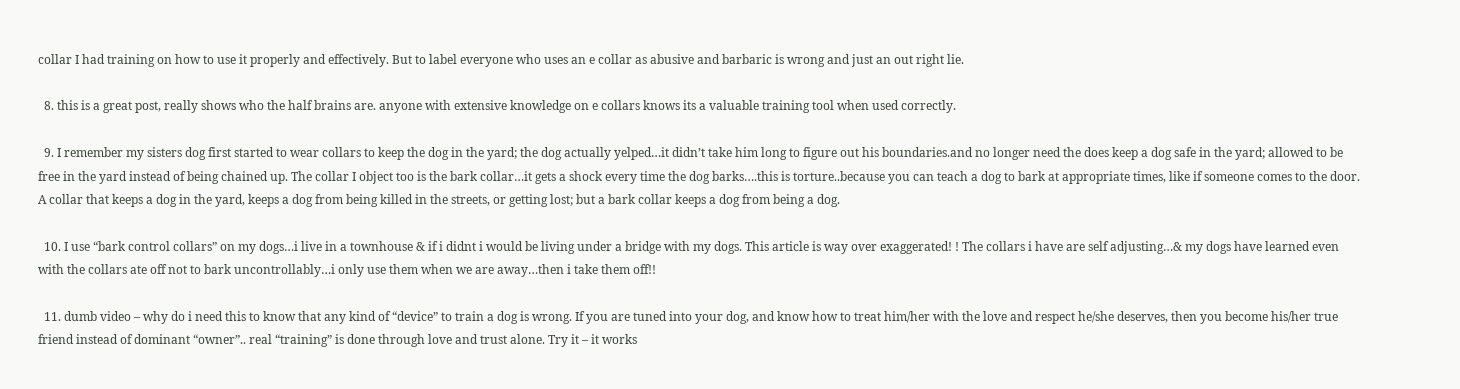collar I had training on how to use it properly and effectively. But to label everyone who uses an e collar as abusive and barbaric is wrong and just an out right lie.

  8. this is a great post, really shows who the half brains are. anyone with extensive knowledge on e collars knows its a valuable training tool when used correctly.

  9. I remember my sisters dog first started to wear collars to keep the dog in the yard; the dog actually yelped…it didn’t take him long to figure out his boundaries.and no longer need the does keep a dog safe in the yard; allowed to be free in the yard instead of being chained up. The collar I object too is the bark collar…it gets a shock every time the dog barks….this is torture..because you can teach a dog to bark at appropriate times, like if someone comes to the door. A collar that keeps a dog in the yard, keeps a dog from being killed in the streets, or getting lost; but a bark collar keeps a dog from being a dog.

  10. I use “bark control collars” on my dogs…i live in a townhouse & if i didnt i would be living under a bridge with my dogs. This article is way over exaggerated! ! The collars i have are self adjusting…& my dogs have learned even with the collars ate off not to bark uncontrollably…i only use them when we are away…then i take them off!!

  11. dumb video – why do i need this to know that any kind of “device” to train a dog is wrong. If you are tuned into your dog, and know how to treat him/her with the love and respect he/she deserves, then you become his/her true friend instead of dominant “owner”.. real “training” is done through love and trust alone. Try it – it works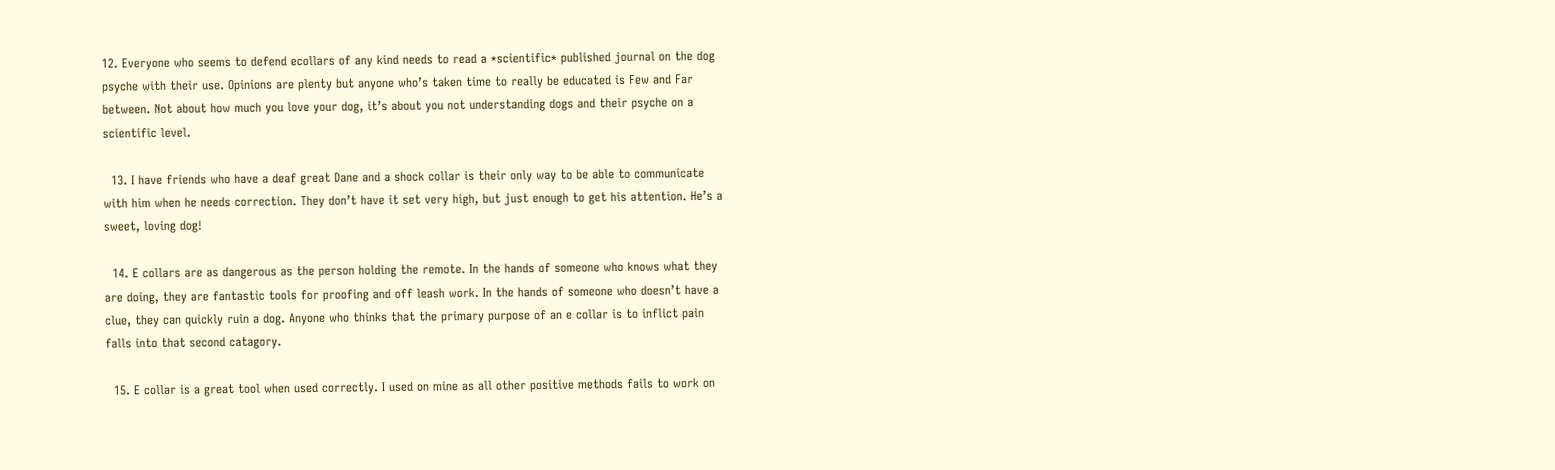12. Everyone who seems to defend ecollars of any kind needs to read a *scientific* published journal on the dog psyche with their use. Opinions are plenty but anyone who’s taken time to really be educated is Few and Far between. Not about how much you love your dog, it’s about you not understanding dogs and their psyche on a scientific level.

  13. I have friends who have a deaf great Dane and a shock collar is their only way to be able to communicate with him when he needs correction. They don’t have it set very high, but just enough to get his attention. He’s a sweet, loving dog!

  14. E collars are as dangerous as the person holding the remote. In the hands of someone who knows what they are doing, they are fantastic tools for proofing and off leash work. In the hands of someone who doesn’t have a clue, they can quickly ruin a dog. Anyone who thinks that the primary purpose of an e collar is to inflict pain falls into that second catagory.

  15. E collar is a great tool when used correctly. I used on mine as all other positive methods fails to work on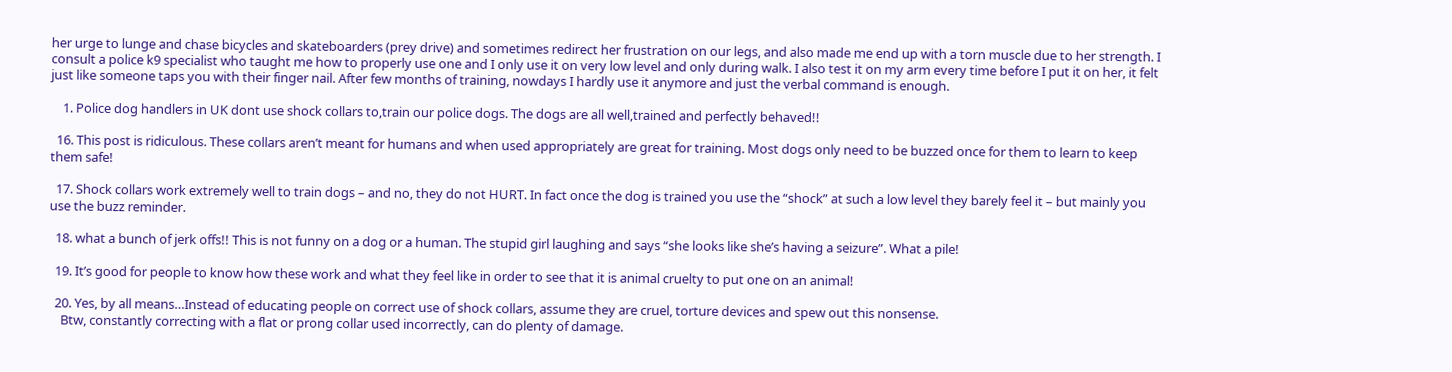her urge to lunge and chase bicycles and skateboarders (prey drive) and sometimes redirect her frustration on our legs, and also made me end up with a torn muscle due to her strength. I consult a police k9 specialist who taught me how to properly use one and I only use it on very low level and only during walk. I also test it on my arm every time before I put it on her, it felt just like someone taps you with their finger nail. After few months of training, nowdays I hardly use it anymore and just the verbal command is enough.

    1. Police dog handlers in UK dont use shock collars to,train our police dogs. The dogs are all well,trained and perfectly behaved!!

  16. This post is ridiculous. These collars aren’t meant for humans and when used appropriately are great for training. Most dogs only need to be buzzed once for them to learn to keep them safe!

  17. Shock collars work extremely well to train dogs – and no, they do not HURT. In fact once the dog is trained you use the “shock” at such a low level they barely feel it – but mainly you use the buzz reminder.

  18. what a bunch of jerk offs!! This is not funny on a dog or a human. The stupid girl laughing and says “she looks like she’s having a seizure”. What a pile!

  19. It’s good for people to know how these work and what they feel like in order to see that it is animal cruelty to put one on an animal!

  20. Yes, by all means…Instead of educating people on correct use of shock collars, assume they are cruel, torture devices and spew out this nonsense.
    Btw, constantly correcting with a flat or prong collar used incorrectly, can do plenty of damage.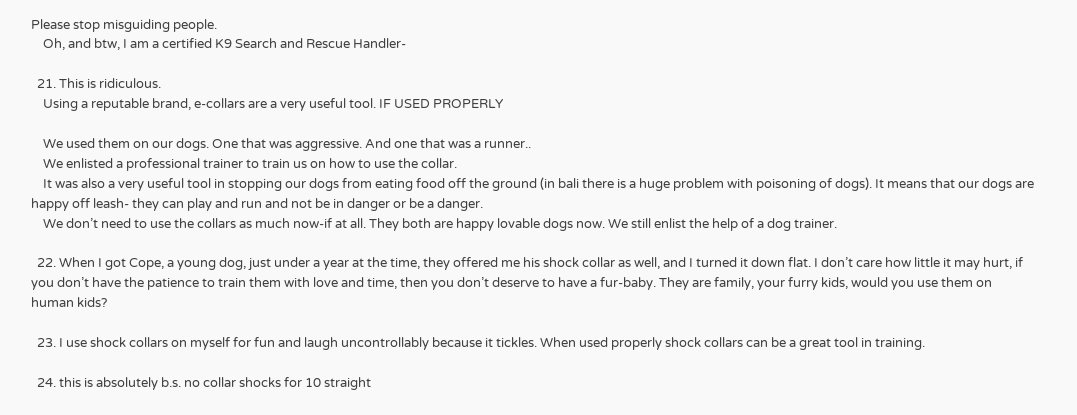Please stop misguiding people.
    Oh, and btw, I am a certified K9 Search and Rescue Handler-

  21. This is ridiculous.
    Using a reputable brand, e-collars are a very useful tool. IF USED PROPERLY

    We used them on our dogs. One that was aggressive. And one that was a runner..
    We enlisted a professional trainer to train us on how to use the collar.
    It was also a very useful tool in stopping our dogs from eating food off the ground (in bali there is a huge problem with poisoning of dogs). It means that our dogs are happy off leash- they can play and run and not be in danger or be a danger.
    We don’t need to use the collars as much now-if at all. They both are happy lovable dogs now. We still enlist the help of a dog trainer.

  22. When I got Cope, a young dog, just under a year at the time, they offered me his shock collar as well, and I turned it down flat. I don’t care how little it may hurt, if you don’t have the patience to train them with love and time, then you don’t deserve to have a fur-baby. They are family, your furry kids, would you use them on human kids?

  23. I use shock collars on myself for fun and laugh uncontrollably because it tickles. When used properly shock collars can be a great tool in training.

  24. this is absolutely b.s. no collar shocks for 10 straight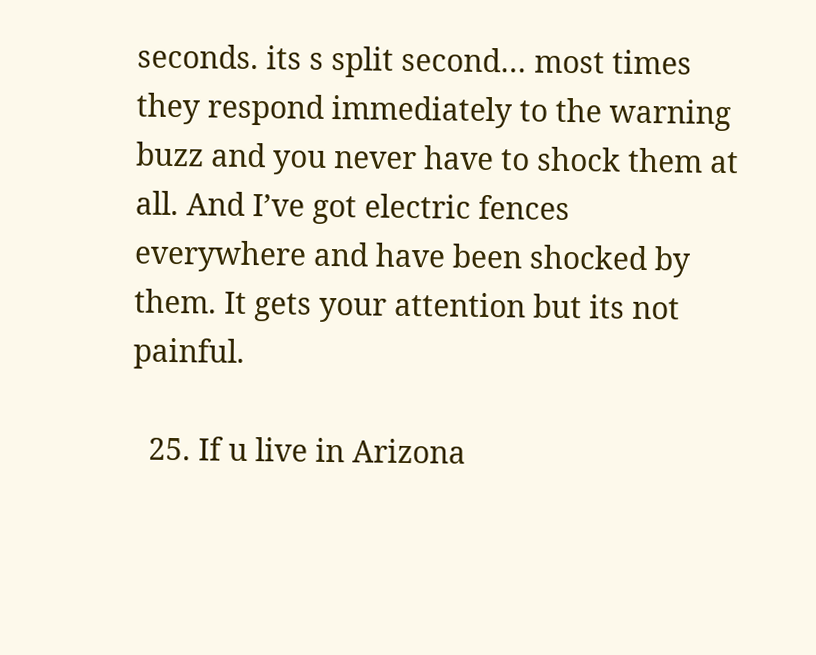seconds. its s split second… most times they respond immediately to the warning buzz and you never have to shock them at all. And I’ve got electric fences everywhere and have been shocked by them. It gets your attention but its not painful.

  25. If u live in Arizona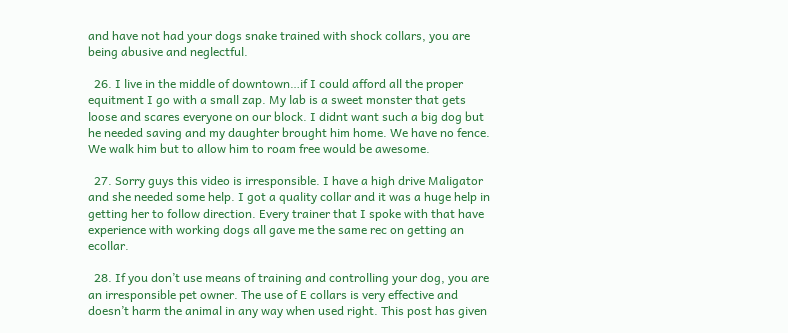and have not had your dogs snake trained with shock collars, you are being abusive and neglectful.

  26. I live in the middle of downtown…if I could afford all the proper equitment I go with a small zap. My lab is a sweet monster that gets loose and scares everyone on our block. I didnt want such a big dog but he needed saving and my daughter brought him home. We have no fence. We walk him but to allow him to roam free would be awesome.

  27. Sorry guys this video is irresponsible. I have a high drive Maligator and she needed some help. I got a quality collar and it was a huge help in getting her to follow direction. Every trainer that I spoke with that have experience with working dogs all gave me the same rec on getting an ecollar.

  28. If you don’t use means of training and controlling your dog, you are an irresponsible pet owner. The use of E collars is very effective and doesn’t harm the animal in any way when used right. This post has given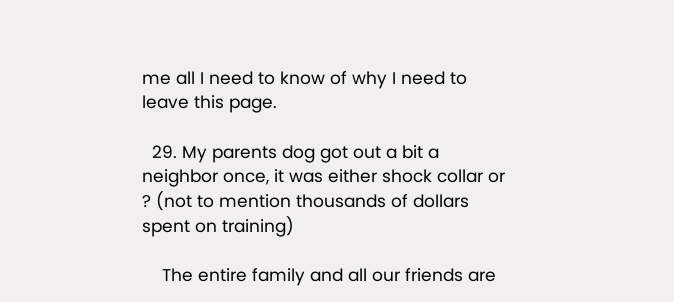me all I need to know of why I need to leave this page.

  29. My parents dog got out a bit a neighbor once, it was either shock collar or ? (not to mention thousands of dollars spent on training)

    The entire family and all our friends are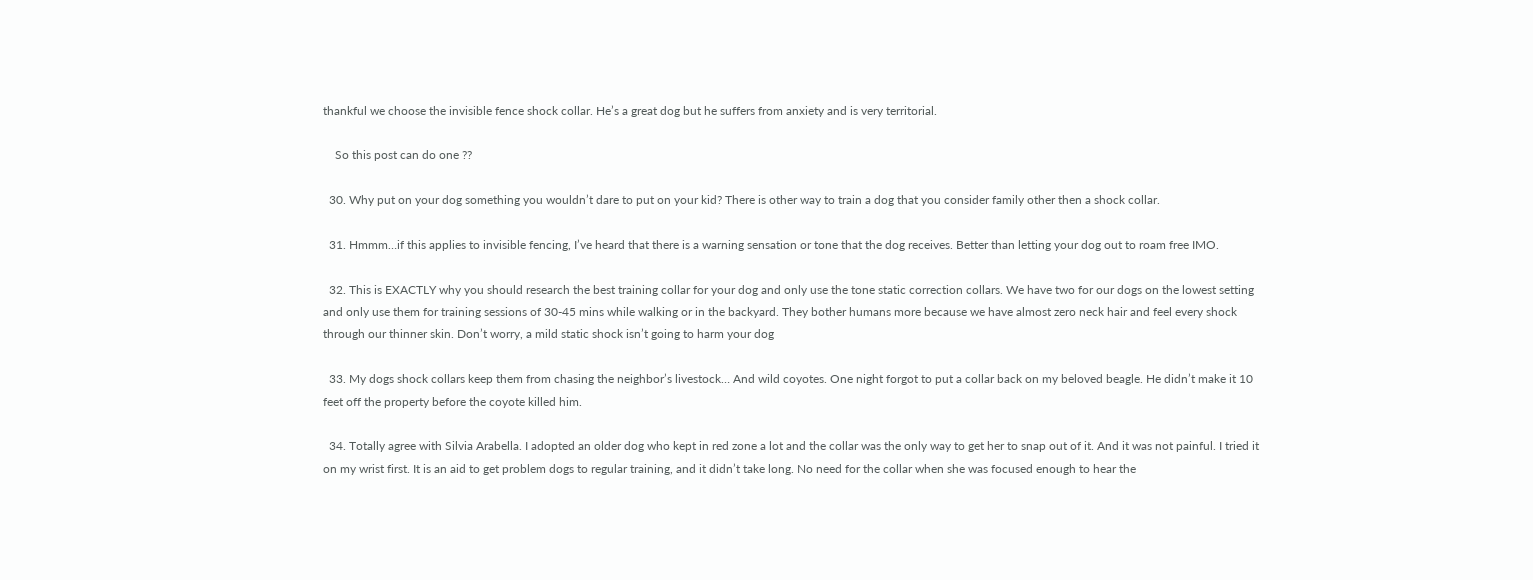thankful we choose the invisible fence shock collar. He’s a great dog but he suffers from anxiety and is very territorial.

    So this post can do one ??

  30. Why put on your dog something you wouldn’t dare to put on your kid? There is other way to train a dog that you consider family other then a shock collar.

  31. Hmmm…if this applies to invisible fencing, I’ve heard that there is a warning sensation or tone that the dog receives. Better than letting your dog out to roam free IMO.

  32. This is EXACTLY why you should research the best training collar for your dog and only use the tone static correction collars. We have two for our dogs on the lowest setting and only use them for training sessions of 30-45 mins while walking or in the backyard. They bother humans more because we have almost zero neck hair and feel every shock through our thinner skin. Don’t worry, a mild static shock isn’t going to harm your dog

  33. My dogs shock collars keep them from chasing the neighbor’s livestock… And wild coyotes. One night forgot to put a collar back on my beloved beagle. He didn’t make it 10 feet off the property before the coyote killed him.

  34. Totally agree with Silvia Arabella. I adopted an older dog who kept in red zone a lot and the collar was the only way to get her to snap out of it. And it was not painful. I tried it on my wrist first. It is an aid to get problem dogs to regular training, and it didn’t take long. No need for the collar when she was focused enough to hear the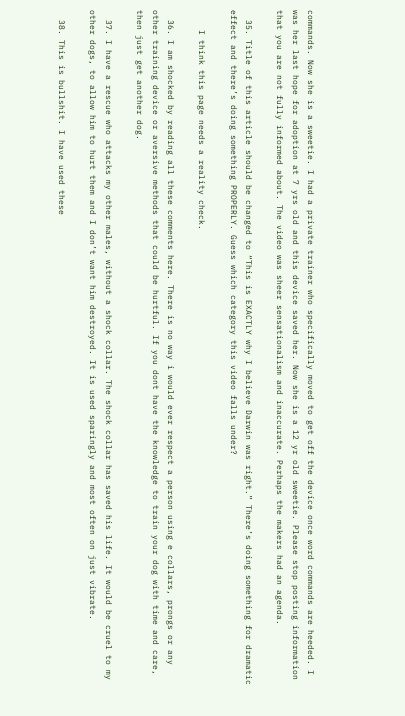commands. Now she is a sweetie. I had a private trainer who specifically moved to get off the device once word commands are heeded. I was her last hope for adoption at 7 yrs old and this device saved her. Now she is a 12 yr old sweetie. Please stop posting information that you are not fully informed about. The video was sheer sensationalism and inaccurate. Perhaps the makers had an agenda.

  35. Title of this article should be changed to “This is EXACTLY why I believe Darwin was right.” There’s doing something for dramatic effect and there’s doing something PROPERLY. Guess which category this video falls under?

    I think this page needs a reality check.

  36. I am shocked by reading all these comments here. There is no way i would ever respect a person using e collars, prongs or any other training device or aversive methods that could be hurtful. If you dont have the knowledge to train your dog with time and care, then just get another dog.

  37. I have a rescue who attacks my other males, without a shock collar. The shock collar has saved his life. It would be cruel to my other dogs, to allow him to hurt them and I don’t want him destroyed. It is used sparingly and most often on just vibrate.

  38. This is bullshit. I have used these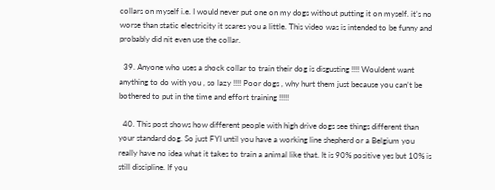collars on myself i.e. I would never put one on my dogs without putting it on myself. it’s no worse than static electricity it scares you a little. This video was is intended to be funny and probably did nit even use the collar.

  39. Anyone who uses a shock collar to train their dog is disgusting !!!! Wouldent want anything to do with you , so lazy !!!! Poor dogs , why hurt them just because you can’t be bothered to put in the time and effort training !!!!!

  40. This post shows how different people with high drive dogs see things different than your standard dog. So just FYI until you have a working line shepherd or a Belgium you really have no idea what it takes to train a animal like that. It is 90% positive yes but 10% is still discipline. If you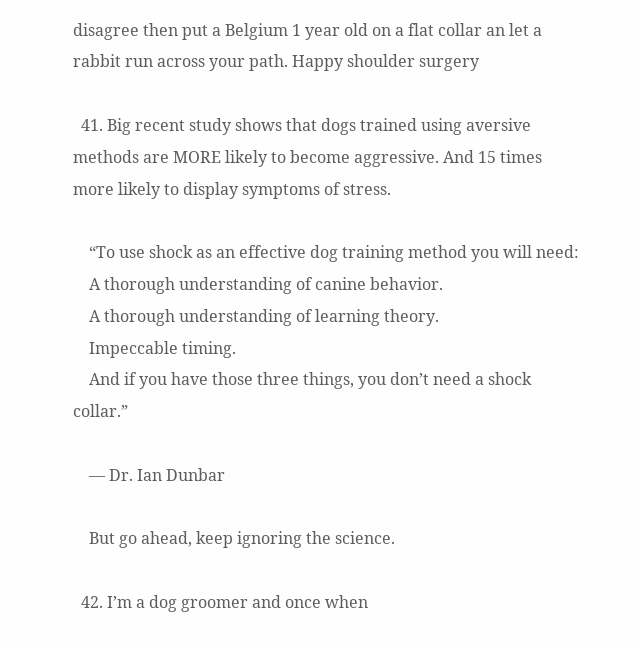disagree then put a Belgium 1 year old on a flat collar an let a rabbit run across your path. Happy shoulder surgery

  41. Big recent study shows that dogs trained using aversive methods are MORE likely to become aggressive. And 15 times more likely to display symptoms of stress.

    “To use shock as an effective dog training method you will need:
    A thorough understanding of canine behavior.
    A thorough understanding of learning theory.
    Impeccable timing.
    And if you have those three things, you don’t need a shock collar.”

    — Dr. Ian Dunbar

    But go ahead, keep ignoring the science.

  42. I’m a dog groomer and once when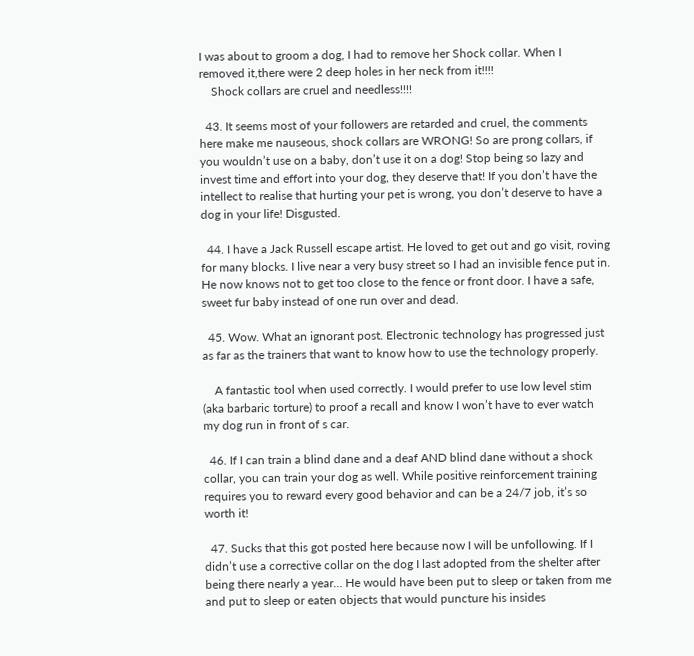I was about to groom a dog, I had to remove her Shock collar. When I removed it,there were 2 deep holes in her neck from it!!!!
    Shock collars are cruel and needless!!!!

  43. It seems most of your followers are retarded and cruel, the comments here make me nauseous, shock collars are WRONG! So are prong collars, if you wouldn’t use on a baby, don’t use it on a dog! Stop being so lazy and invest time and effort into your dog, they deserve that! If you don’t have the intellect to realise that hurting your pet is wrong, you don’t deserve to have a dog in your life! Disgusted.

  44. I have a Jack Russell escape artist. He loved to get out and go visit, roving for many blocks. I live near a very busy street so I had an invisible fence put in. He now knows not to get too close to the fence or front door. I have a safe, sweet fur baby instead of one run over and dead.

  45. Wow. What an ignorant post. Electronic technology has progressed just as far as the trainers that want to know how to use the technology properly.

    A fantastic tool when used correctly. I would prefer to use low level stim (aka barbaric torture) to proof a recall and know I won’t have to ever watch my dog run in front of s car.

  46. If I can train a blind dane and a deaf AND blind dane without a shock collar, you can train your dog as well. While positive reinforcement training requires you to reward every good behavior and can be a 24/7 job, it’s so worth it!

  47. Sucks that this got posted here because now I will be unfollowing. If I didn’t use a corrective collar on the dog I last adopted from the shelter after being there nearly a year… He would have been put to sleep or taken from me and put to sleep or eaten objects that would puncture his insides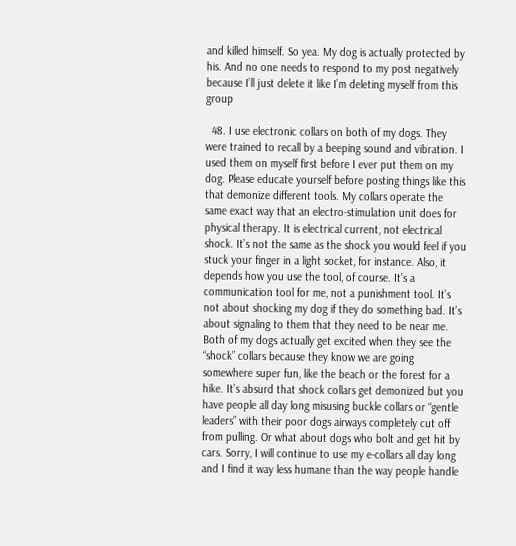and killed himself. So yea. My dog is actually protected by his. And no one needs to respond to my post negatively because I’ll just delete it like I’m deleting myself from this group

  48. I use electronic collars on both of my dogs. They were trained to recall by a beeping sound and vibration. I used them on myself first before I ever put them on my dog. Please educate yourself before posting things like this that demonize different tools. My collars operate the same exact way that an electro-stimulation unit does for physical therapy. It is electrical current, not electrical shock. It’s not the same as the shock you would feel if you stuck your finger in a light socket, for instance. Also, it depends how you use the tool, of course. It’s a communication tool for me, not a punishment tool. It’s not about shocking my dog if they do something bad. It’s about signaling to them that they need to be near me. Both of my dogs actually get excited when they see the “shock” collars because they know we are going somewhere super fun, like the beach or the forest for a hike. It’s absurd that shock collars get demonized but you have people all day long misusing buckle collars or “gentle leaders” with their poor dogs airways completely cut off from pulling. Or what about dogs who bolt and get hit by cars. Sorry, I will continue to use my e-collars all day long and I find it way less humane than the way people handle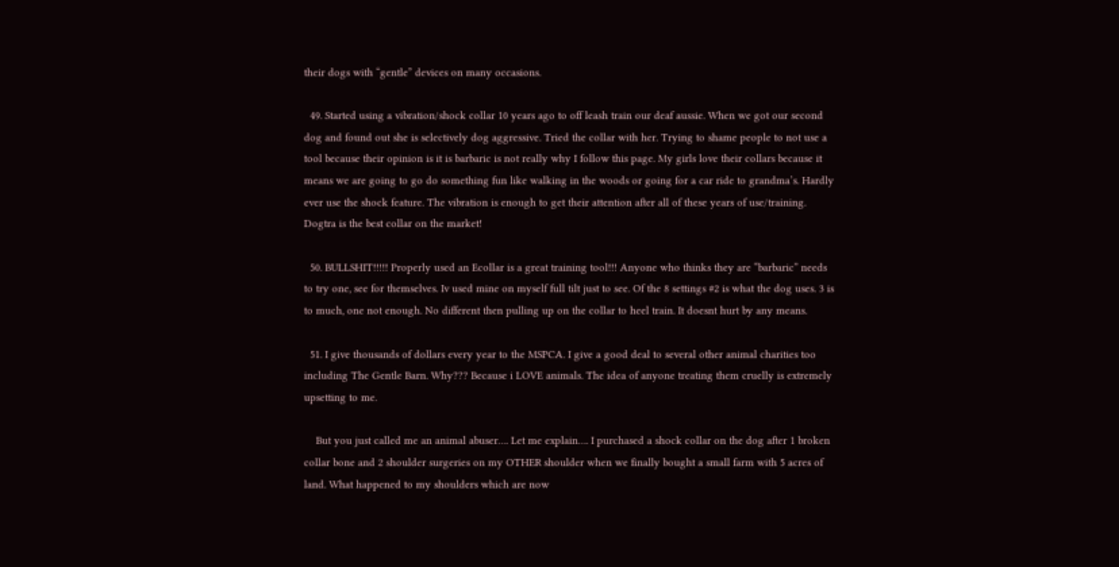their dogs with “gentle” devices on many occasions.

  49. Started using a vibration/shock collar 10 years ago to off leash train our deaf aussie. When we got our second dog and found out she is selectively dog aggressive. Tried the collar with her. Trying to shame people to not use a tool because their opinion is it is barbaric is not really why I follow this page. My girls love their collars because it means we are going to go do something fun like walking in the woods or going for a car ride to grandma’s. Hardly ever use the shock feature. The vibration is enough to get their attention after all of these years of use/training. Dogtra is the best collar on the market!

  50. BULLSHIT!!!!! Properly used an Ecollar is a great training tool!!! Anyone who thinks they are “barbaric” needs to try one, see for themselves. Iv used mine on myself full tilt just to see. Of the 8 settings #2 is what the dog uses. 3 is to much, one not enough. No different then pulling up on the collar to heel train. It doesnt hurt by any means.

  51. I give thousands of dollars every year to the MSPCA. I give a good deal to several other animal charities too including The Gentle Barn. Why??? Because i LOVE animals. The idea of anyone treating them cruelly is extremely upsetting to me.

    But you just called me an animal abuser…. Let me explain…. I purchased a shock collar on the dog after 1 broken collar bone and 2 shoulder surgeries on my OTHER shoulder when we finally bought a small farm with 5 acres of land. What happened to my shoulders which are now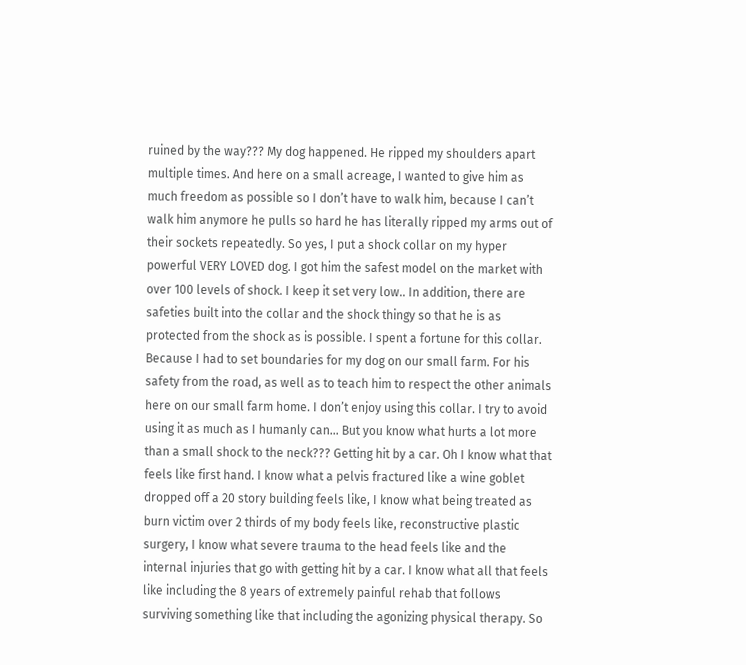ruined by the way??? My dog happened. He ripped my shoulders apart multiple times. And here on a small acreage, I wanted to give him as much freedom as possible so I don’t have to walk him, because I can’t walk him anymore he pulls so hard he has literally ripped my arms out of their sockets repeatedly. So yes, I put a shock collar on my hyper powerful VERY LOVED dog. I got him the safest model on the market with over 100 levels of shock. I keep it set very low.. In addition, there are safeties built into the collar and the shock thingy so that he is as protected from the shock as is possible. I spent a fortune for this collar. Because I had to set boundaries for my dog on our small farm. For his safety from the road, as well as to teach him to respect the other animals here on our small farm home. I don’t enjoy using this collar. I try to avoid using it as much as I humanly can… But you know what hurts a lot more than a small shock to the neck??? Getting hit by a car. Oh I know what that feels like first hand. I know what a pelvis fractured like a wine goblet dropped off a 20 story building feels like, I know what being treated as burn victim over 2 thirds of my body feels like, reconstructive plastic surgery, I know what severe trauma to the head feels like and the internal injuries that go with getting hit by a car. I know what all that feels like including the 8 years of extremely painful rehab that follows surviving something like that including the agonizing physical therapy. So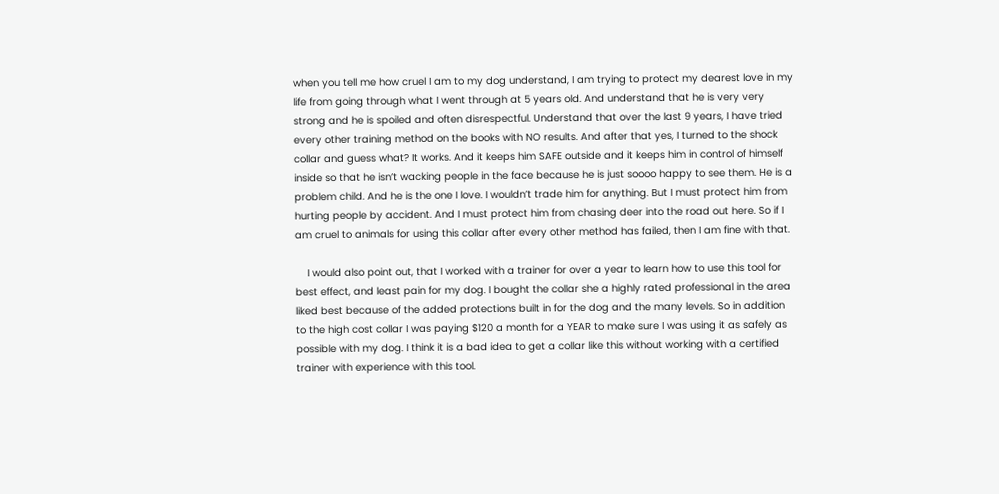when you tell me how cruel I am to my dog understand, I am trying to protect my dearest love in my life from going through what I went through at 5 years old. And understand that he is very very strong and he is spoiled and often disrespectful. Understand that over the last 9 years, I have tried every other training method on the books with NO results. And after that yes, I turned to the shock collar and guess what? It works. And it keeps him SAFE outside and it keeps him in control of himself inside so that he isn’t wacking people in the face because he is just soooo happy to see them. He is a problem child. And he is the one I love. I wouldn’t trade him for anything. But I must protect him from hurting people by accident. And I must protect him from chasing deer into the road out here. So if I am cruel to animals for using this collar after every other method has failed, then I am fine with that.

    I would also point out, that I worked with a trainer for over a year to learn how to use this tool for best effect, and least pain for my dog. I bought the collar she a highly rated professional in the area liked best because of the added protections built in for the dog and the many levels. So in addition to the high cost collar I was paying $120 a month for a YEAR to make sure I was using it as safely as possible with my dog. I think it is a bad idea to get a collar like this without working with a certified trainer with experience with this tool.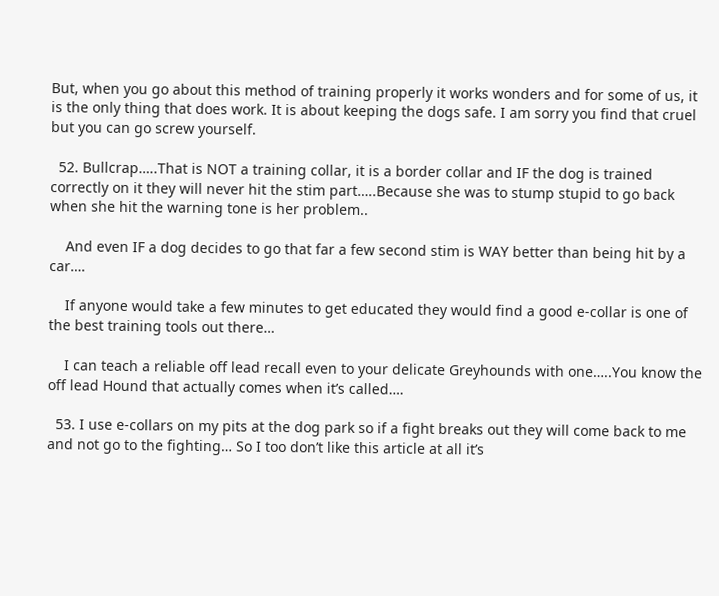But, when you go about this method of training properly it works wonders and for some of us, it is the only thing that does work. It is about keeping the dogs safe. I am sorry you find that cruel but you can go screw yourself.

  52. Bullcrap…..That is NOT a training collar, it is a border collar and IF the dog is trained correctly on it they will never hit the stim part…..Because she was to stump stupid to go back when she hit the warning tone is her problem..

    And even IF a dog decides to go that far a few second stim is WAY better than being hit by a car….

    If anyone would take a few minutes to get educated they would find a good e-collar is one of the best training tools out there…

    I can teach a reliable off lead recall even to your delicate Greyhounds with one…..You know the off lead Hound that actually comes when it’s called….

  53. I use e-collars on my pits at the dog park so if a fight breaks out they will come back to me and not go to the fighting… So I too don’t like this article at all it’s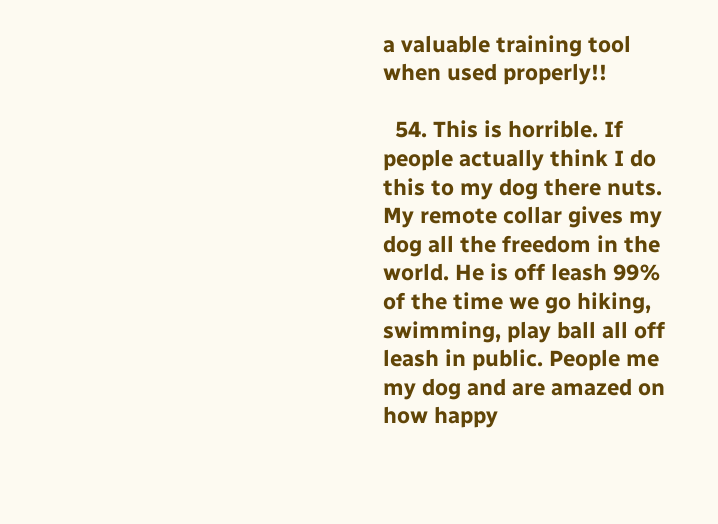a valuable training tool when used properly!!

  54. This is horrible. If people actually think I do this to my dog there nuts. My remote collar gives my dog all the freedom in the world. He is off leash 99% of the time we go hiking, swimming, play ball all off leash in public. People me my dog and are amazed on how happy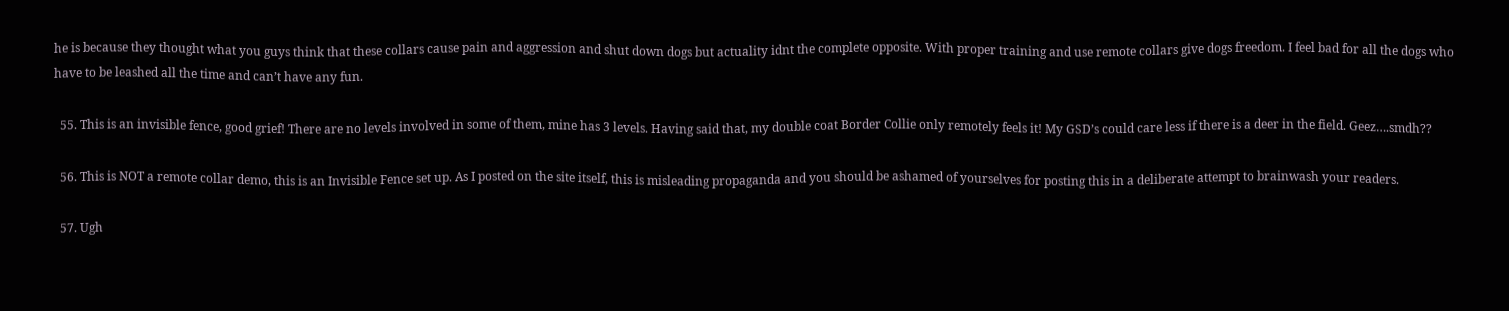he is because they thought what you guys think that these collars cause pain and aggression and shut down dogs but actuality idnt the complete opposite. With proper training and use remote collars give dogs freedom. I feel bad for all the dogs who have to be leashed all the time and can’t have any fun.

  55. This is an invisible fence, good grief! There are no levels involved in some of them, mine has 3 levels. Having said that, my double coat Border Collie only remotely feels it! My GSD’s could care less if there is a deer in the field. Geez….smdh??

  56. This is NOT a remote collar demo, this is an Invisible Fence set up. As I posted on the site itself, this is misleading propaganda and you should be ashamed of yourselves for posting this in a deliberate attempt to brainwash your readers.

  57. Ugh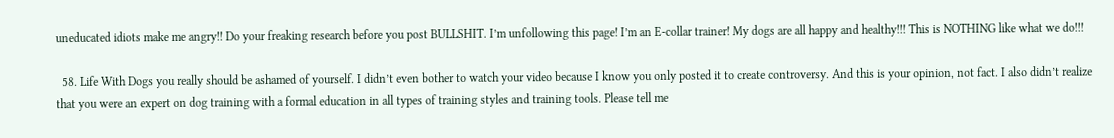uneducated idiots make me angry!! Do your freaking research before you post BULLSHIT. I’m unfollowing this page! I’m an E-collar trainer! My dogs are all happy and healthy!!! This is NOTHING like what we do!!!

  58. Life With Dogs you really should be ashamed of yourself. I didn’t even bother to watch your video because I know you only posted it to create controversy. And this is your opinion, not fact. I also didn’t realize that you were an expert on dog training with a formal education in all types of training styles and training tools. Please tell me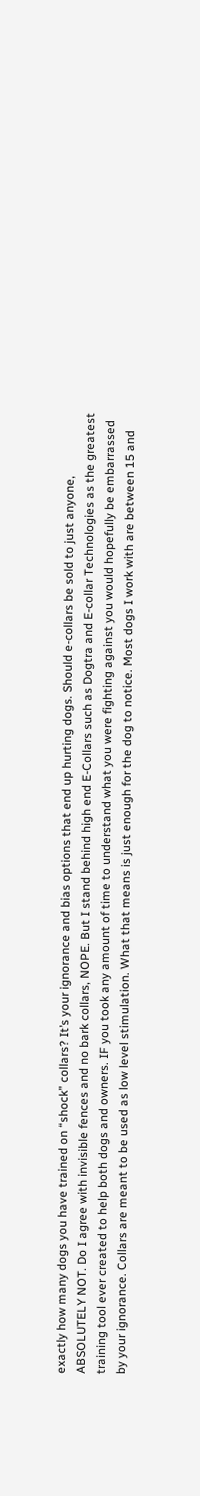exactly how many dogs you have trained on “shock” collars? It’s your ignorance and bias options that end up hurting dogs. Should e-collars be sold to just anyone, ABSOLUTELY NOT. Do I agree with invisible fences and no bark collars, NOPE. But I stand behind high end E-Collars such as Dogtra and E-collar Technologies as the greatest training tool ever created to help both dogs and owners. IF you took any amount of time to understand what you were fighting against you would hopefully be embarrassed by your ignorance. Collars are meant to be used as low level stimulation. What that means is just enough for the dog to notice. Most dogs I work with are between 15 and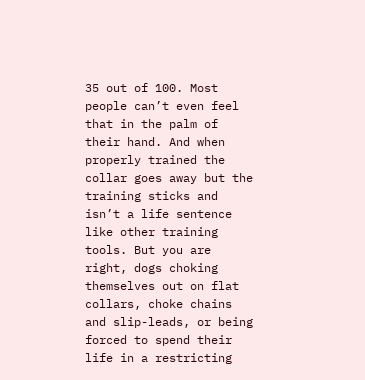35 out of 100. Most people can’t even feel that in the palm of their hand. And when properly trained the collar goes away but the training sticks and isn’t a life sentence like other training tools. But you are right, dogs choking themselves out on flat collars, choke chains and slip-leads, or being forced to spend their life in a restricting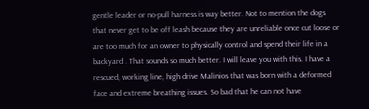gentle leader or no-pull harness is way better. Not to mention the dogs that never get to be off leash because they are unreliable once cut loose or are too much for an owner to physically control and spend their life in a backyard . That sounds so much better. I will leave you with this. I have a rescued, working line, high drive Malinios that was born with a deformed face and extreme breathing issues. So bad that he can not have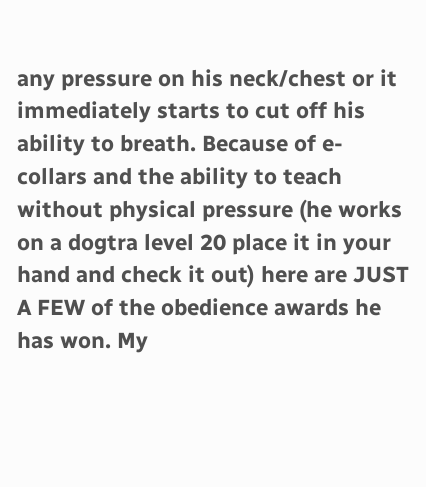any pressure on his neck/chest or it immediately starts to cut off his ability to breath. Because of e-collars and the ability to teach without physical pressure (he works on a dogtra level 20 place it in your hand and check it out) here are JUST A FEW of the obedience awards he has won. My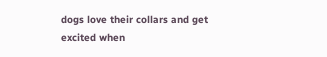dogs love their collars and get excited when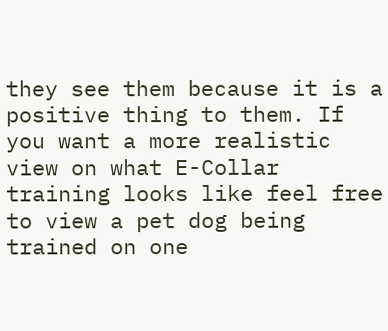they see them because it is a positive thing to them. If you want a more realistic view on what E-Collar training looks like feel free to view a pet dog being trained on one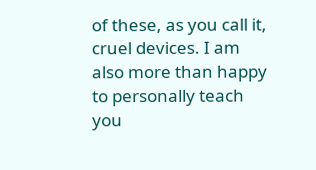of these, as you call it, cruel devices. I am also more than happy to personally teach you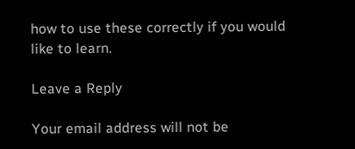how to use these correctly if you would like to learn.

Leave a Reply

Your email address will not be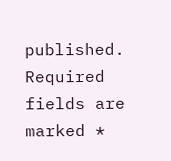published. Required fields are marked *